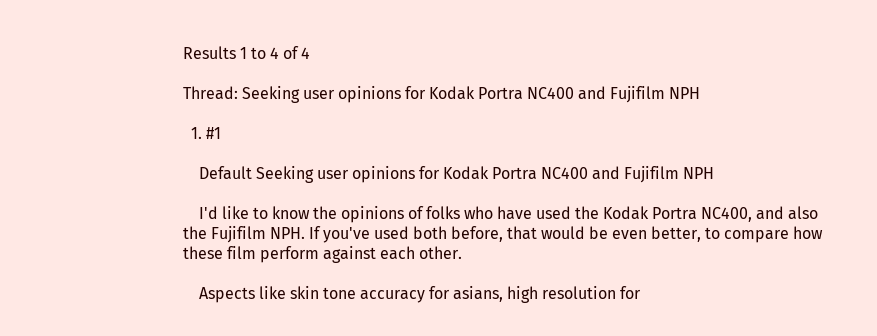Results 1 to 4 of 4

Thread: Seeking user opinions for Kodak Portra NC400 and Fujifilm NPH

  1. #1

    Default Seeking user opinions for Kodak Portra NC400 and Fujifilm NPH

    I'd like to know the opinions of folks who have used the Kodak Portra NC400, and also the Fujifilm NPH. If you've used both before, that would be even better, to compare how these film perform against each other.

    Aspects like skin tone accuracy for asians, high resolution for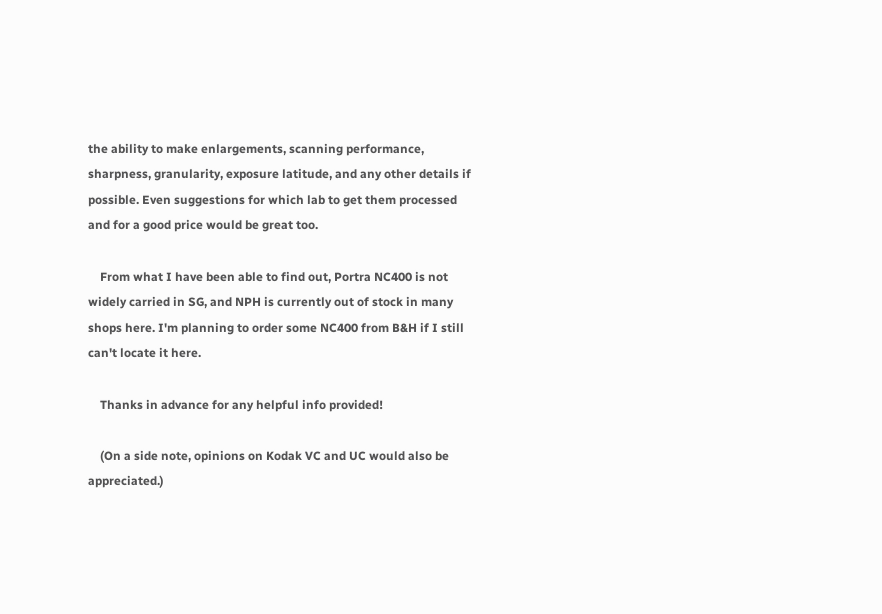the ability to make enlargements, scanning performance, sharpness, granularity, exposure latitude, and any other details if possible. Even suggestions for which lab to get them processed and for a good price would be great too.

    From what I have been able to find out, Portra NC400 is not widely carried in SG, and NPH is currently out of stock in many shops here. I'm planning to order some NC400 from B&H if I still can't locate it here.

    Thanks in advance for any helpful info provided!

    (On a side note, opinions on Kodak VC and UC would also be appreciated.)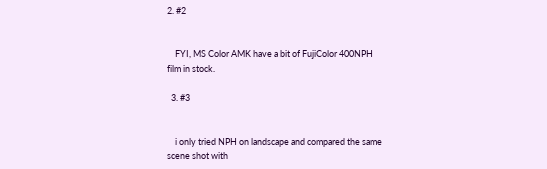2. #2


    FYI, MS Color AMK have a bit of FujiColor 400NPH film in stock.

  3. #3


    i only tried NPH on landscape and compared the same scene shot with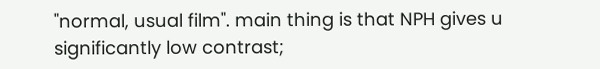"normal, usual film". main thing is that NPH gives u significantly low contrast;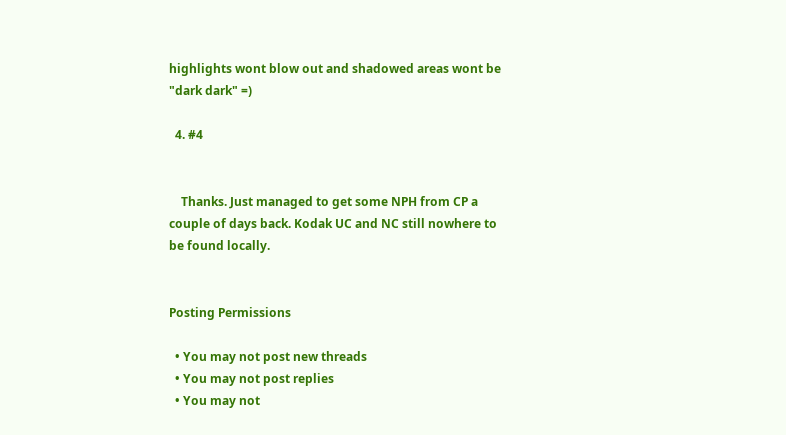highlights wont blow out and shadowed areas wont be "dark dark" =)

  4. #4


    Thanks. Just managed to get some NPH from CP a couple of days back. Kodak UC and NC still nowhere to be found locally.


Posting Permissions

  • You may not post new threads
  • You may not post replies
  • You may not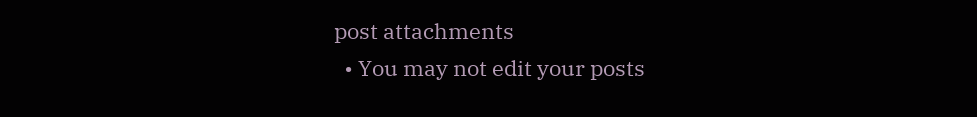post attachments
  • You may not edit your posts